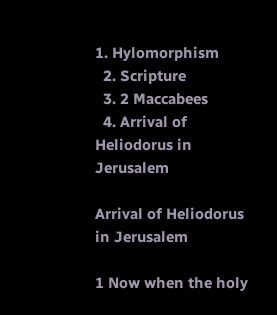1. Hylomorphism
  2. Scripture
  3. 2 Maccabees
  4. Arrival of Heliodorus in Jerusalem

Arrival of Heliodorus in Jerusalem

1 Now when the holy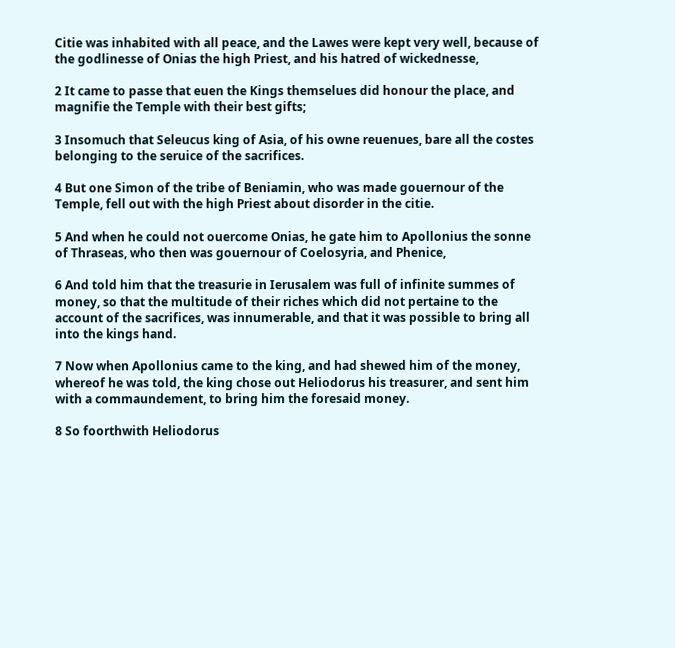Citie was inhabited with all peace, and the Lawes were kept very well, because of the godlinesse of Onias the high Priest, and his hatred of wickednesse,

2 It came to passe that euen the Kings themselues did honour the place, and magnifie the Temple with their best gifts;

3 Insomuch that Seleucus king of Asia, of his owne reuenues, bare all the costes belonging to the seruice of the sacrifices.

4 But one Simon of the tribe of Beniamin, who was made gouernour of the Temple, fell out with the high Priest about disorder in the citie.

5 And when he could not ouercome Onias, he gate him to Apollonius the sonne of Thraseas, who then was gouernour of Coelosyria, and Phenice,

6 And told him that the treasurie in Ierusalem was full of infinite summes of money, so that the multitude of their riches which did not pertaine to the account of the sacrifices, was innumerable, and that it was possible to bring all into the kings hand.

7 Now when Apollonius came to the king, and had shewed him of the money, whereof he was told, the king chose out Heliodorus his treasurer, and sent him with a commaundement, to bring him the foresaid money.

8 So foorthwith Heliodorus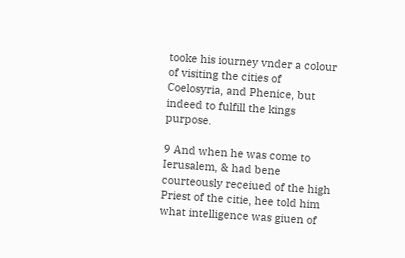tooke his iourney vnder a colour of visiting the cities of Coelosyria, and Phenice, but indeed to fulfill the kings purpose.

9 And when he was come to Ierusalem, & had bene courteously receiued of the high Priest of the citie, hee told him what intelligence was giuen of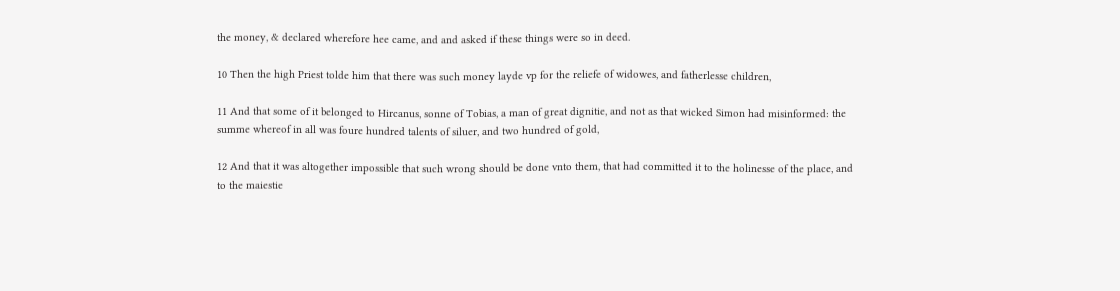the money, & declared wherefore hee came, and and asked if these things were so in deed.

10 Then the high Priest tolde him that there was such money layde vp for the reliefe of widowes, and fatherlesse children,

11 And that some of it belonged to Hircanus, sonne of Tobias, a man of great dignitie, and not as that wicked Simon had misinformed: the summe whereof in all was foure hundred talents of siluer, and two hundred of gold,

12 And that it was altogether impossible that such wrong should be done vnto them, that had committed it to the holinesse of the place, and to the maiestie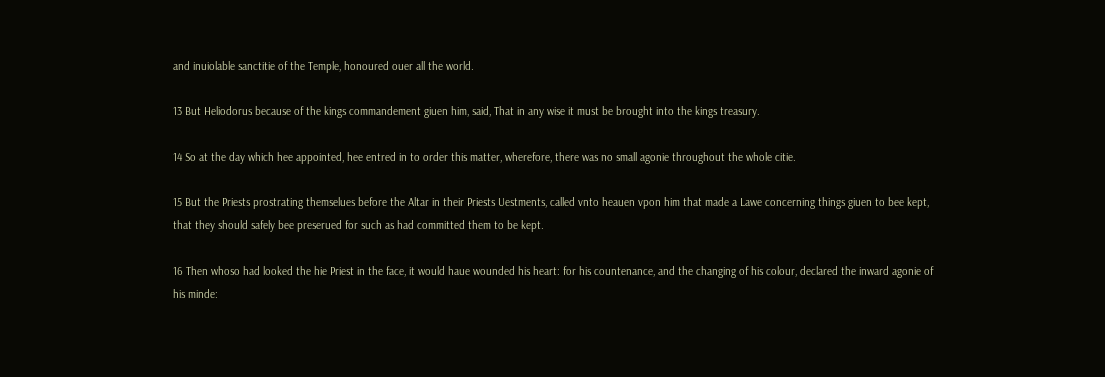and inuiolable sanctitie of the Temple, honoured ouer all the world.

13 But Heliodorus because of the kings commandement giuen him, said, That in any wise it must be brought into the kings treasury.

14 So at the day which hee appointed, hee entred in to order this matter, wherefore, there was no small agonie throughout the whole citie.

15 But the Priests prostrating themselues before the Altar in their Priests Uestments, called vnto heauen vpon him that made a Lawe concerning things giuen to bee kept, that they should safely bee preserued for such as had committed them to be kept.

16 Then whoso had looked the hie Priest in the face, it would haue wounded his heart: for his countenance, and the changing of his colour, declared the inward agonie of his minde: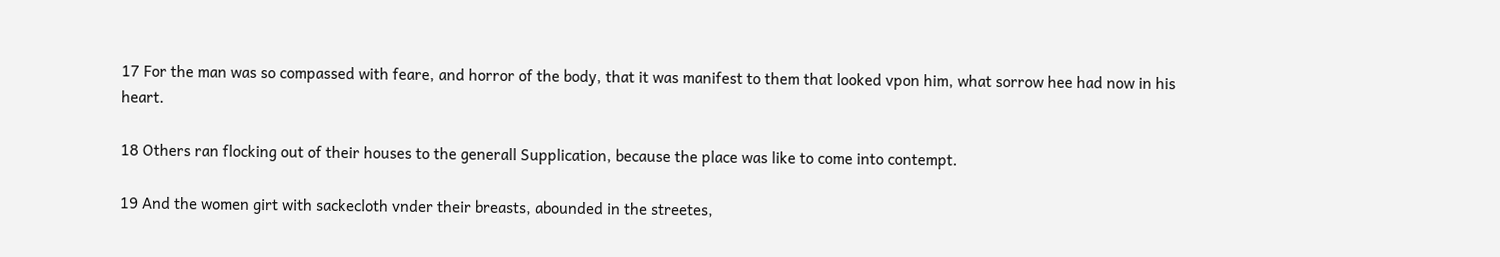17 For the man was so compassed with feare, and horror of the body, that it was manifest to them that looked vpon him, what sorrow hee had now in his heart.

18 Others ran flocking out of their houses to the generall Supplication, because the place was like to come into contempt.

19 And the women girt with sackecloth vnder their breasts, abounded in the streetes,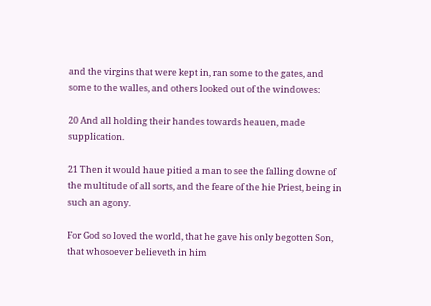and the virgins that were kept in, ran some to the gates, and some to the walles, and others looked out of the windowes:

20 And all holding their handes towards heauen, made supplication.

21 Then it would haue pitied a man to see the falling downe of the multitude of all sorts, and the feare of the hie Priest, being in such an agony.

For God so loved the world, that he gave his only begotten Son, that whosoever believeth in him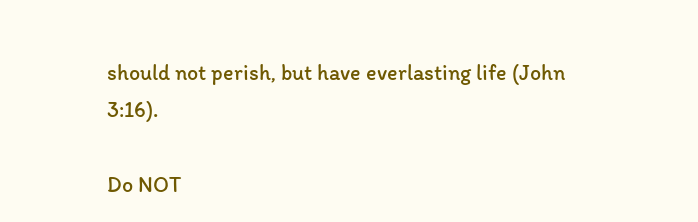should not perish, but have everlasting life (John 3:16).

Do NOT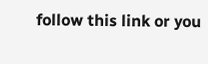follow this link or you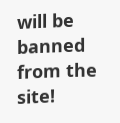will be banned from the site!